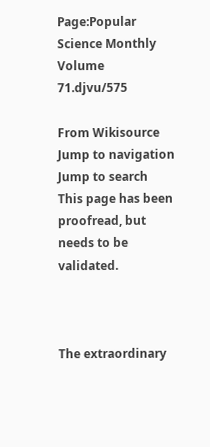Page:Popular Science Monthly Volume 71.djvu/575

From Wikisource
Jump to navigation Jump to search
This page has been proofread, but needs to be validated.



The extraordinary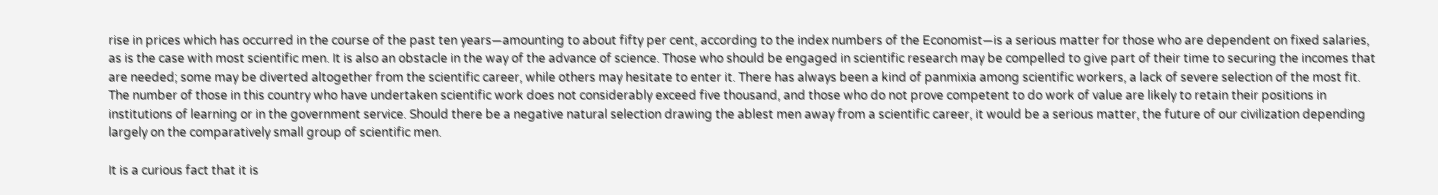rise in prices which has occurred in the course of the past ten years—amounting to about fifty per cent, according to the index numbers of the Economist—is a serious matter for those who are dependent on fixed salaries, as is the case with most scientific men. It is also an obstacle in the way of the advance of science. Those who should be engaged in scientific research may be compelled to give part of their time to securing the incomes that are needed; some may be diverted altogether from the scientific career, while others may hesitate to enter it. There has always been a kind of panmixia among scientific workers, a lack of severe selection of the most fit. The number of those in this country who have undertaken scientific work does not considerably exceed five thousand, and those who do not prove competent to do work of value are likely to retain their positions in institutions of learning or in the government service. Should there be a negative natural selection drawing the ablest men away from a scientific career, it would be a serious matter, the future of our civilization depending largely on the comparatively small group of scientific men.

It is a curious fact that it is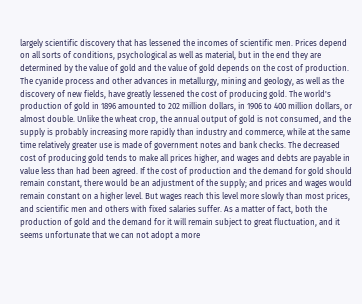largely scientific discovery that has lessened the incomes of scientific men. Prices depend on all sorts of conditions, psychological as well as material, but in the end they are determined by the value of gold and the value of gold depends on the cost of production. The cyanide process and other advances in metallurgy, mining and geology, as well as the discovery of new fields, have greatly lessened the cost of producing gold. The world's production of gold in 1896 amounted to 202 million dollars, in 1906 to 400 million dollars, or almost double. Unlike the wheat crop, the annual output of gold is not consumed, and the supply is probably increasing more rapidly than industry and commerce, while at the same time relatively greater use is made of government notes and bank checks. The decreased cost of producing gold tends to make all prices higher, and wages and debts are payable in value less than had been agreed. If the cost of production and the demand for gold should remain constant, there would be an adjustment of the supply; and prices and wages would remain constant on a higher level. But wages reach this level more slowly than most prices, and scientific men and others with fixed salaries suffer. As a matter of fact, both the production of gold and the demand for it will remain subject to great fluctuation, and it seems unfortunate that we can not adopt a more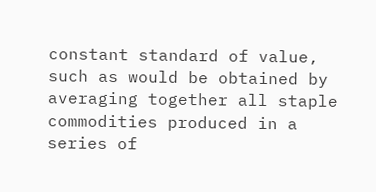constant standard of value, such as would be obtained by averaging together all staple commodities produced in a series of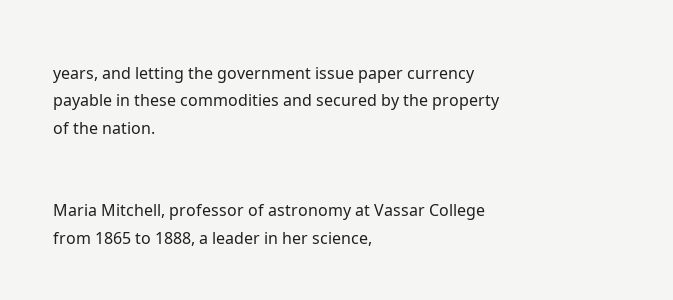years, and letting the government issue paper currency payable in these commodities and secured by the property of the nation.


Maria Mitchell, professor of astronomy at Vassar College from 1865 to 1888, a leader in her science,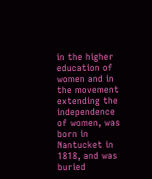in the higher education of women and in the movement extending the independence of women, was born in Nantucket in 1818, and was buried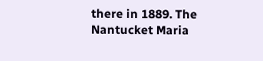there in 1889. The Nantucket Maria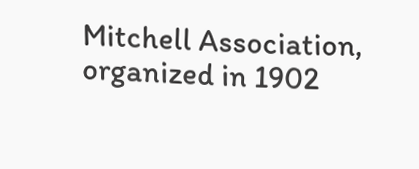Mitchell Association, organized in 1902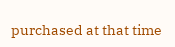purchased at that time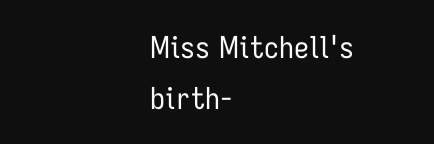Miss Mitchell's birth-